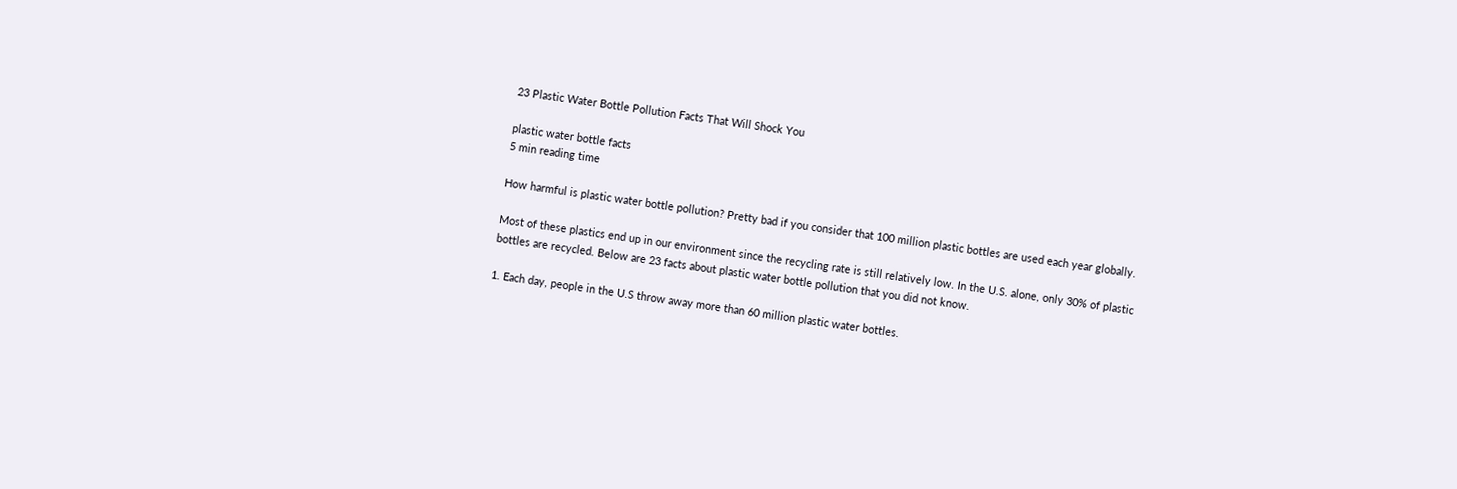23 Plastic Water Bottle Pollution Facts That Will Shock You

plastic water bottle facts
5 min reading time

How harmful is plastic water bottle pollution? Pretty bad if you consider that 100 million plastic bottles are used each year globally.

Most of these plastics end up in our environment since the recycling rate is still relatively low. In the U.S. alone, only 30% of plastic bottles are recycled. Below are 23 facts about plastic water bottle pollution that you did not know.

1. Each day, people in the U.S throw away more than 60 million plastic water bottles.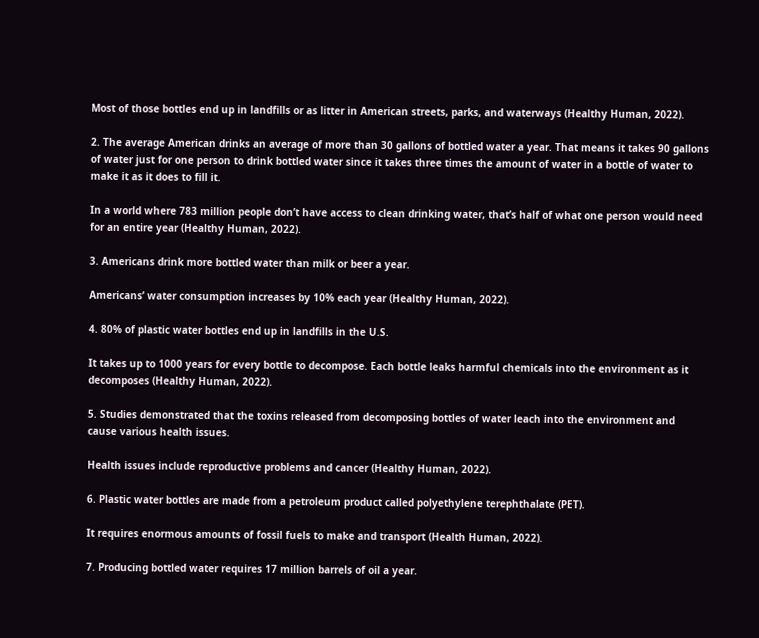Most of those bottles end up in landfills or as litter in American streets, parks, and waterways (Healthy Human, 2022).

2. The average American drinks an average of more than 30 gallons of bottled water a year. That means it takes 90 gallons of water just for one person to drink bottled water since it takes three times the amount of water in a bottle of water to make it as it does to fill it.

In a world where 783 million people don’t have access to clean drinking water, that’s half of what one person would need for an entire year (Healthy Human, 2022).

3. Americans drink more bottled water than milk or beer a year.

Americans’ water consumption increases by 10% each year (Healthy Human, 2022).

4. 80% of plastic water bottles end up in landfills in the U.S.

It takes up to 1000 years for every bottle to decompose. Each bottle leaks harmful chemicals into the environment as it decomposes (Healthy Human, 2022).

5. Studies demonstrated that the toxins released from decomposing bottles of water leach into the environment and cause various health issues.

Health issues include reproductive problems and cancer (Healthy Human, 2022).

6. Plastic water bottles are made from a petroleum product called polyethylene terephthalate (PET).

It requires enormous amounts of fossil fuels to make and transport (Health Human, 2022).

7. Producing bottled water requires 17 million barrels of oil a year.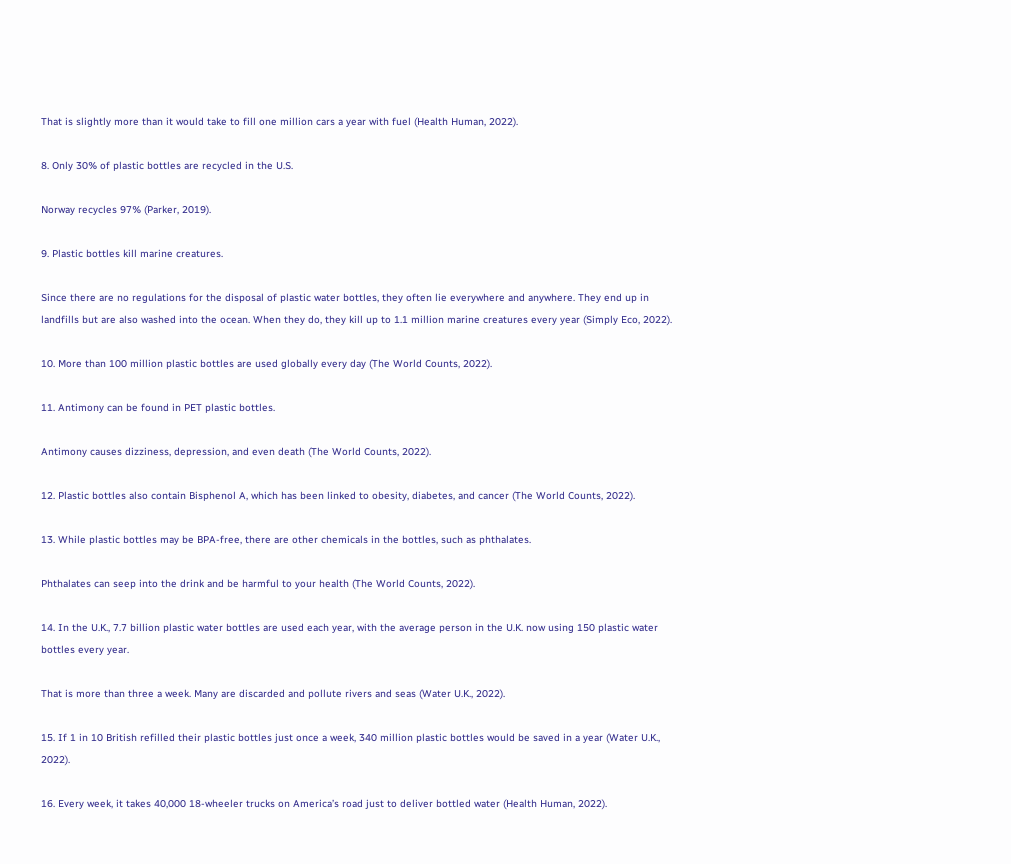That is slightly more than it would take to fill one million cars a year with fuel (Health Human, 2022).

8. Only 30% of plastic bottles are recycled in the U.S.

Norway recycles 97% (Parker, 2019).

9. Plastic bottles kill marine creatures.

Since there are no regulations for the disposal of plastic water bottles, they often lie everywhere and anywhere. They end up in landfills but are also washed into the ocean. When they do, they kill up to 1.1 million marine creatures every year (Simply Eco, 2022).

10. More than 100 million plastic bottles are used globally every day (The World Counts, 2022).

11. Antimony can be found in PET plastic bottles.

Antimony causes dizziness, depression, and even death (The World Counts, 2022).

12. Plastic bottles also contain Bisphenol A, which has been linked to obesity, diabetes, and cancer (The World Counts, 2022).

13. While plastic bottles may be BPA-free, there are other chemicals in the bottles, such as phthalates.

Phthalates can seep into the drink and be harmful to your health (The World Counts, 2022).

14. In the U.K., 7.7 billion plastic water bottles are used each year, with the average person in the U.K. now using 150 plastic water bottles every year.

That is more than three a week. Many are discarded and pollute rivers and seas (Water U.K., 2022).

15. If 1 in 10 British refilled their plastic bottles just once a week, 340 million plastic bottles would be saved in a year (Water U.K., 2022).

16. Every week, it takes 40,000 18-wheeler trucks on America’s road just to deliver bottled water (Health Human, 2022).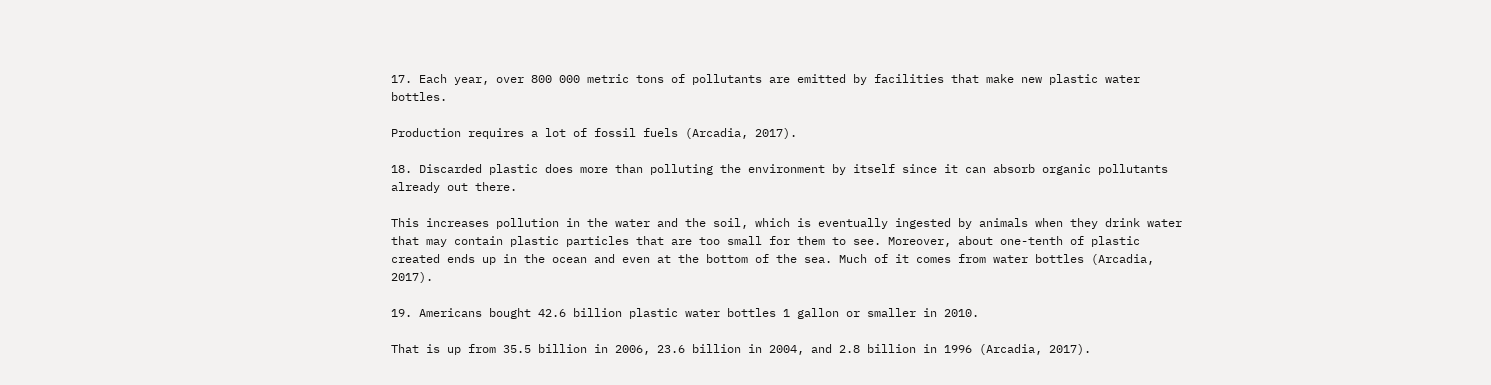17. Each year, over 800 000 metric tons of pollutants are emitted by facilities that make new plastic water bottles.

Production requires a lot of fossil fuels (Arcadia, 2017).

18. Discarded plastic does more than polluting the environment by itself since it can absorb organic pollutants already out there.

This increases pollution in the water and the soil, which is eventually ingested by animals when they drink water that may contain plastic particles that are too small for them to see. Moreover, about one-tenth of plastic created ends up in the ocean and even at the bottom of the sea. Much of it comes from water bottles (Arcadia, 2017).

19. Americans bought 42.6 billion plastic water bottles 1 gallon or smaller in 2010.

That is up from 35.5 billion in 2006, 23.6 billion in 2004, and 2.8 billion in 1996 (Arcadia, 2017).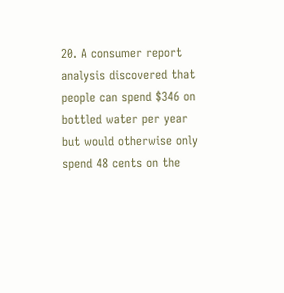20. A consumer report analysis discovered that people can spend $346 on bottled water per year but would otherwise only spend 48 cents on the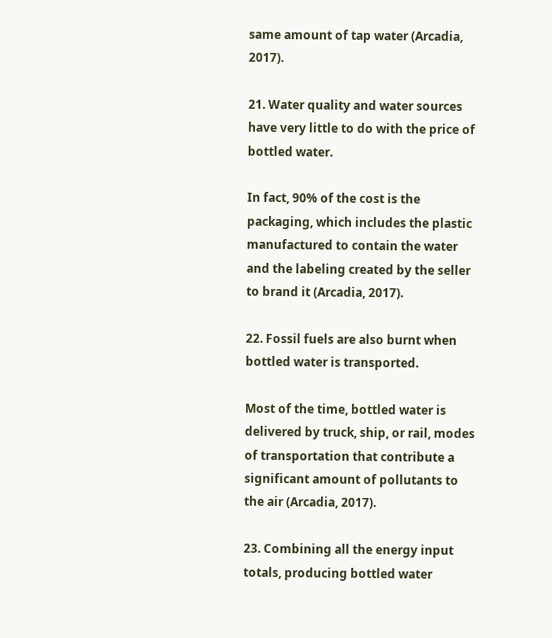same amount of tap water (Arcadia, 2017).

21. Water quality and water sources have very little to do with the price of bottled water.

In fact, 90% of the cost is the packaging, which includes the plastic manufactured to contain the water and the labeling created by the seller to brand it (Arcadia, 2017).

22. Fossil fuels are also burnt when bottled water is transported.

Most of the time, bottled water is delivered by truck, ship, or rail, modes of transportation that contribute a significant amount of pollutants to the air (Arcadia, 2017).

23. Combining all the energy input totals, producing bottled water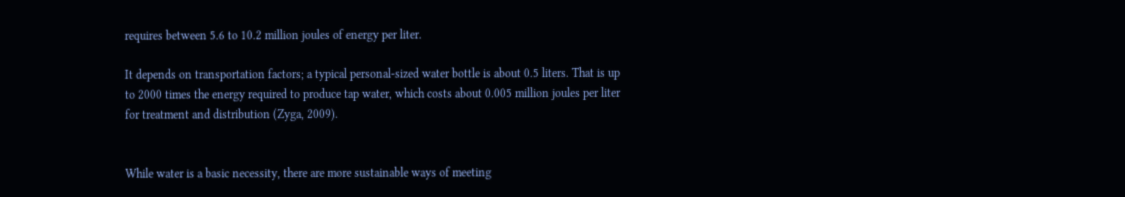requires between 5.6 to 10.2 million joules of energy per liter.

It depends on transportation factors; a typical personal-sized water bottle is about 0.5 liters. That is up to 2000 times the energy required to produce tap water, which costs about 0.005 million joules per liter for treatment and distribution (Zyga, 2009).


While water is a basic necessity, there are more sustainable ways of meeting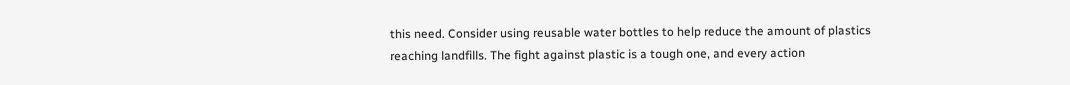this need. Consider using reusable water bottles to help reduce the amount of plastics reaching landfills. The fight against plastic is a tough one, and every action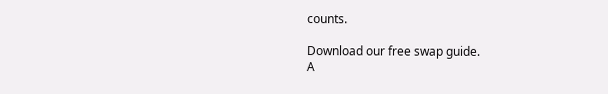counts.

Download our free swap guide.
A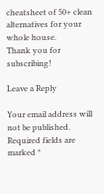cheatsheet of 50+ clean alternatives for your whole house.
Thank you for subscribing!

Leave a Reply

Your email address will not be published. Required fields are marked *